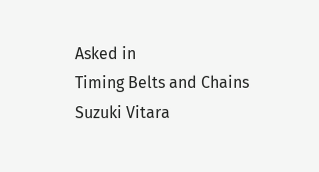Asked in
Timing Belts and Chains
Suzuki Vitara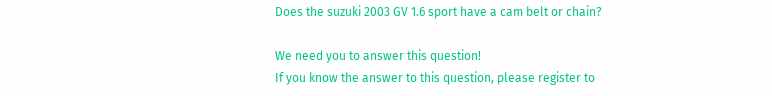Does the suzuki 2003 GV 1.6 sport have a cam belt or chain?

We need you to answer this question!
If you know the answer to this question, please register to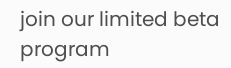join our limited beta program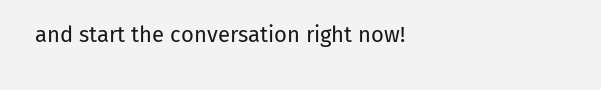and start the conversation right now!